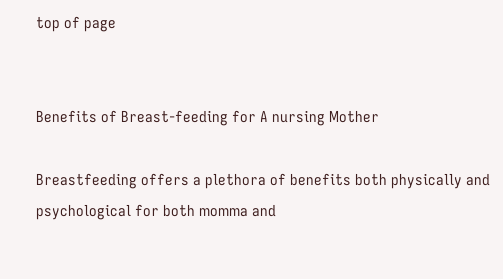top of page


Benefits of Breast-feeding for A nursing Mother

Breastfeeding offers a plethora of benefits both physically and psychological for both momma and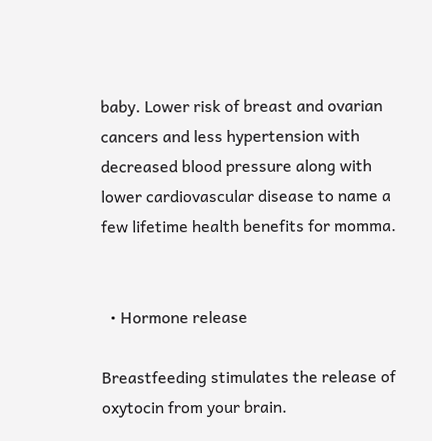baby. Lower risk of breast and ovarian cancers and less hypertension with decreased blood pressure along with lower cardiovascular disease to name a few lifetime health benefits for momma.


  • Hormone release

Breastfeeding stimulates the release of oxytocin from your brain.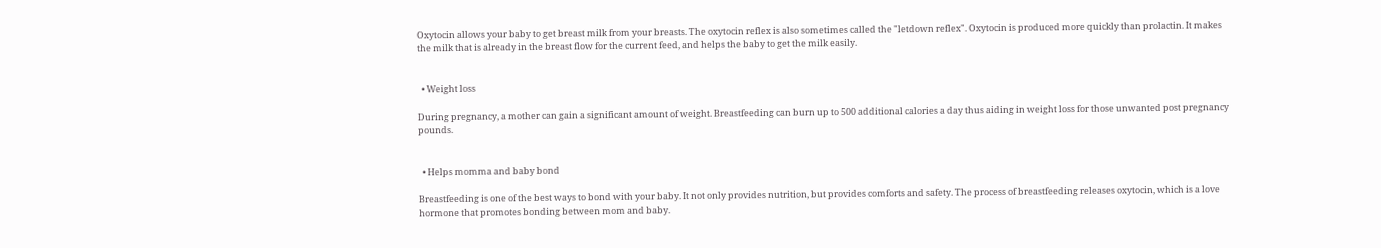Oxytocin allows your baby to get breast milk from your breasts. The oxytocin reflex is also sometimes called the "letdown reflex". Oxytocin is produced more quickly than prolactin. It makes the milk that is already in the breast flow for the current feed, and helps the baby to get the milk easily.


  • Weight loss

During pregnancy, a mother can gain a significant amount of weight. Breastfeeding can burn up to 500 additional calories a day thus aiding in weight loss for those unwanted post pregnancy pounds.


  • Helps momma and baby bond

Breastfeeding is one of the best ways to bond with your baby. It not only provides nutrition, but provides comforts and safety. The process of breastfeeding releases oxytocin, which is a love hormone that promotes bonding between mom and baby.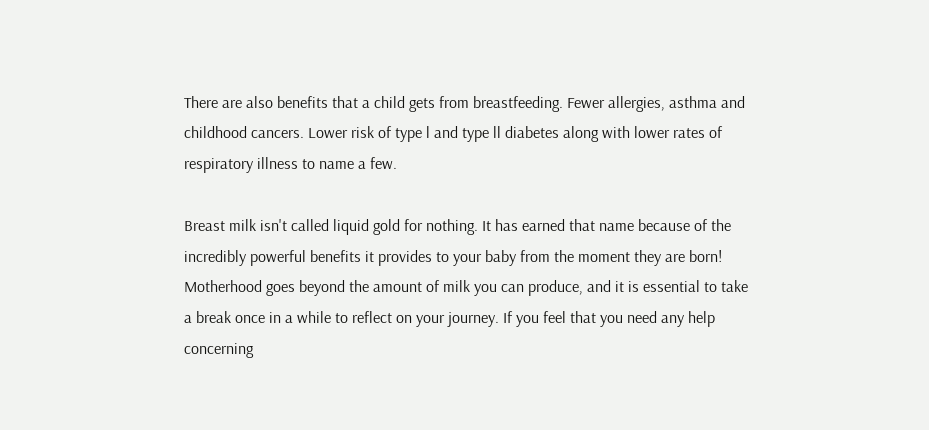There are also benefits that a child gets from breastfeeding. Fewer allergies, asthma and childhood cancers. Lower risk of type l and type ll diabetes along with lower rates of respiratory illness to name a few.

Breast milk isn't called liquid gold for nothing. It has earned that name because of the incredibly powerful benefits it provides to your baby from the moment they are born! Motherhood goes beyond the amount of milk you can produce, and it is essential to take a break once in a while to reflect on your journey. If you feel that you need any help concerning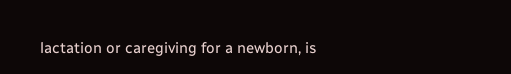lactation or caregiving for a newborn, is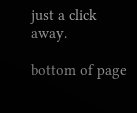just a click away.

bottom of page